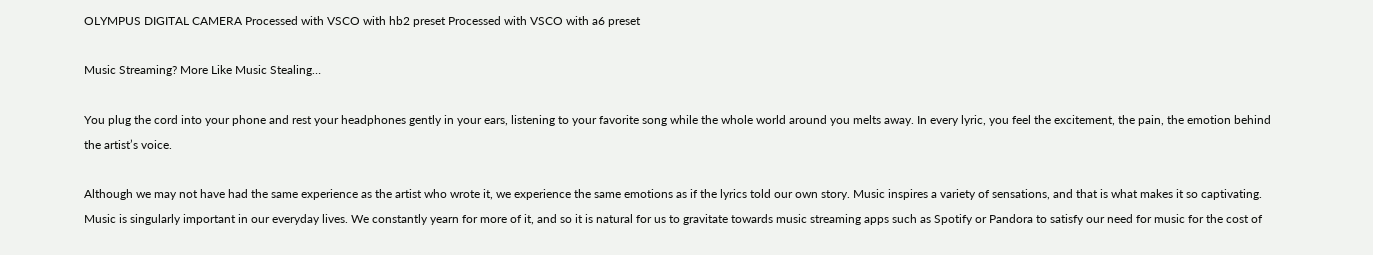OLYMPUS DIGITAL CAMERA Processed with VSCO with hb2 preset Processed with VSCO with a6 preset

Music Streaming? More Like Music Stealing…

You plug the cord into your phone and rest your headphones gently in your ears, listening to your favorite song while the whole world around you melts away. In every lyric, you feel the excitement, the pain, the emotion behind the artist’s voice.

Although we may not have had the same experience as the artist who wrote it, we experience the same emotions as if the lyrics told our own story. Music inspires a variety of sensations, and that is what makes it so captivating. Music is singularly important in our everyday lives. We constantly yearn for more of it, and so it is natural for us to gravitate towards music streaming apps such as Spotify or Pandora to satisfy our need for music for the cost of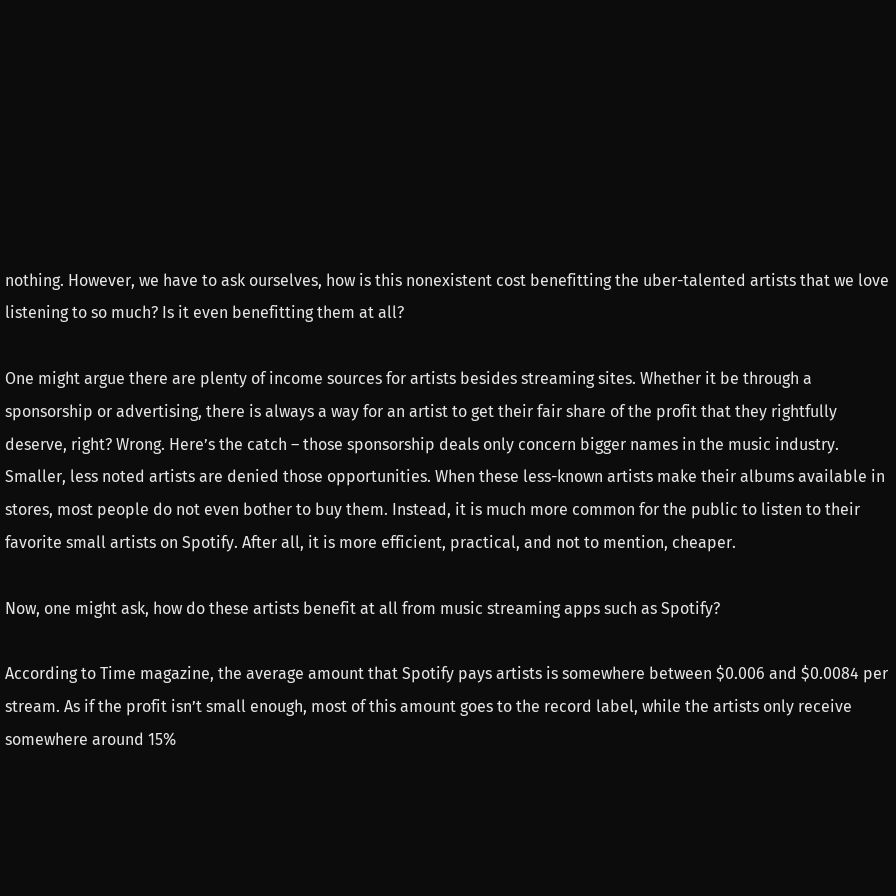nothing. However, we have to ask ourselves, how is this nonexistent cost benefitting the uber-talented artists that we love listening to so much? Is it even benefitting them at all?

One might argue there are plenty of income sources for artists besides streaming sites. Whether it be through a sponsorship or advertising, there is always a way for an artist to get their fair share of the profit that they rightfully deserve, right? Wrong. Here’s the catch – those sponsorship deals only concern bigger names in the music industry. Smaller, less noted artists are denied those opportunities. When these less-known artists make their albums available in stores, most people do not even bother to buy them. Instead, it is much more common for the public to listen to their favorite small artists on Spotify. After all, it is more efficient, practical, and not to mention, cheaper.

Now, one might ask, how do these artists benefit at all from music streaming apps such as Spotify?

According to Time magazine, the average amount that Spotify pays artists is somewhere between $0.006 and $0.0084 per stream. As if the profit isn’t small enough, most of this amount goes to the record label, while the artists only receive somewhere around 15%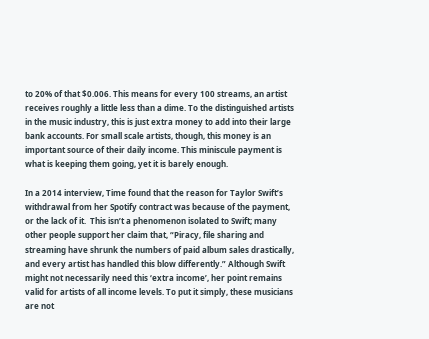to 20% of that $0.006. This means for every 100 streams, an artist receives roughly a little less than a dime. To the distinguished artists in the music industry, this is just extra money to add into their large bank accounts. For small scale artists, though, this money is an important source of their daily income. This miniscule payment is what is keeping them going, yet it is barely enough.

In a 2014 interview, Time found that the reason for Taylor Swift’s withdrawal from her Spotify contract was because of the payment, or the lack of it.  This isn’t a phenomenon isolated to Swift; many other people support her claim that, “Piracy, file sharing and streaming have shrunk the numbers of paid album sales drastically, and every artist has handled this blow differently.” Although Swift might not necessarily need this ‘extra income’, her point remains valid for artists of all income levels. To put it simply, these musicians are not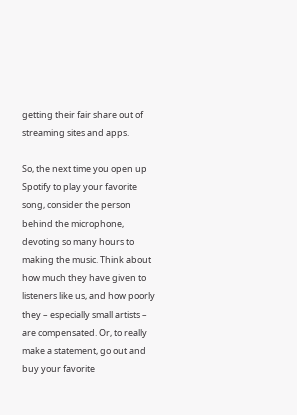getting their fair share out of streaming sites and apps.

So, the next time you open up Spotify to play your favorite song, consider the person behind the microphone, devoting so many hours to making the music. Think about how much they have given to listeners like us, and how poorly they – especially small artists – are compensated. Or, to really make a statement, go out and buy your favorite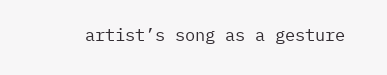artist’s song as a gesture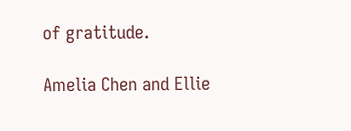of gratitude.

Amelia Chen and Ellie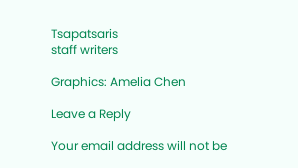Tsapatsaris
staff writers

Graphics: Amelia Chen

Leave a Reply

Your email address will not be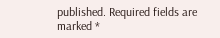published. Required fields are marked *